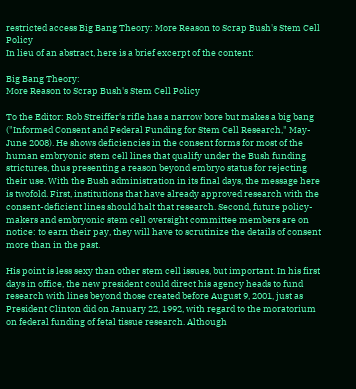restricted access Big Bang Theory: More Reason to Scrap Bush's Stem Cell Policy
In lieu of an abstract, here is a brief excerpt of the content:

Big Bang Theory:
More Reason to Scrap Bush's Stem Cell Policy

To the Editor: Rob Streiffer's rifle has a narrow bore but makes a big bang ("Informed Consent and Federal Funding for Stem Cell Research," May-June 2008). He shows deficiencies in the consent forms for most of the human embryonic stem cell lines that qualify under the Bush funding strictures, thus presenting a reason beyond embryo status for rejecting their use. With the Bush administration in its final days, the message here is twofold. First, institutions that have already approved research with the consent-deficient lines should halt that research. Second, future policy-makers and embryonic stem cell oversight committee members are on notice: to earn their pay, they will have to scrutinize the details of consent more than in the past.

His point is less sexy than other stem cell issues, but important. In his first days in office, the new president could direct his agency heads to fund research with lines beyond those created before August 9, 2001, just as President Clinton did on January 22, 1992, with regard to the moratorium on federal funding of fetal tissue research. Although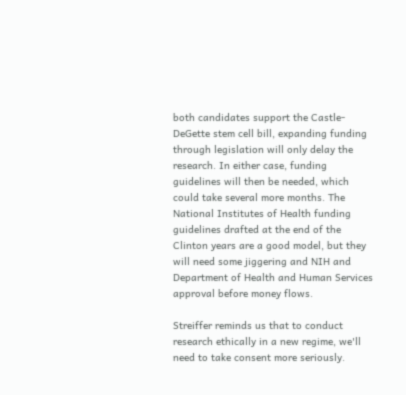both candidates support the Castle-DeGette stem cell bill, expanding funding through legislation will only delay the research. In either case, funding guidelines will then be needed, which could take several more months. The National Institutes of Health funding guidelines drafted at the end of the Clinton years are a good model, but they will need some jiggering and NIH and Department of Health and Human Services approval before money flows.

Streiffer reminds us that to conduct research ethically in a new regime, we'll need to take consent more seriously.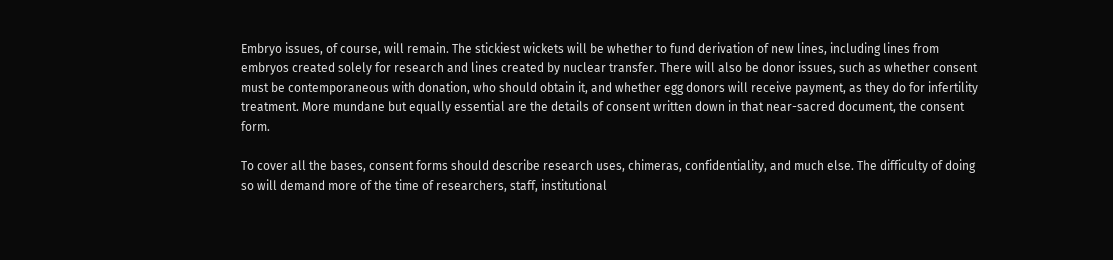Embryo issues, of course, will remain. The stickiest wickets will be whether to fund derivation of new lines, including lines from embryos created solely for research and lines created by nuclear transfer. There will also be donor issues, such as whether consent must be contemporaneous with donation, who should obtain it, and whether egg donors will receive payment, as they do for infertility treatment. More mundane but equally essential are the details of consent written down in that near-sacred document, the consent form.

To cover all the bases, consent forms should describe research uses, chimeras, confidentiality, and much else. The difficulty of doing so will demand more of the time of researchers, staff, institutional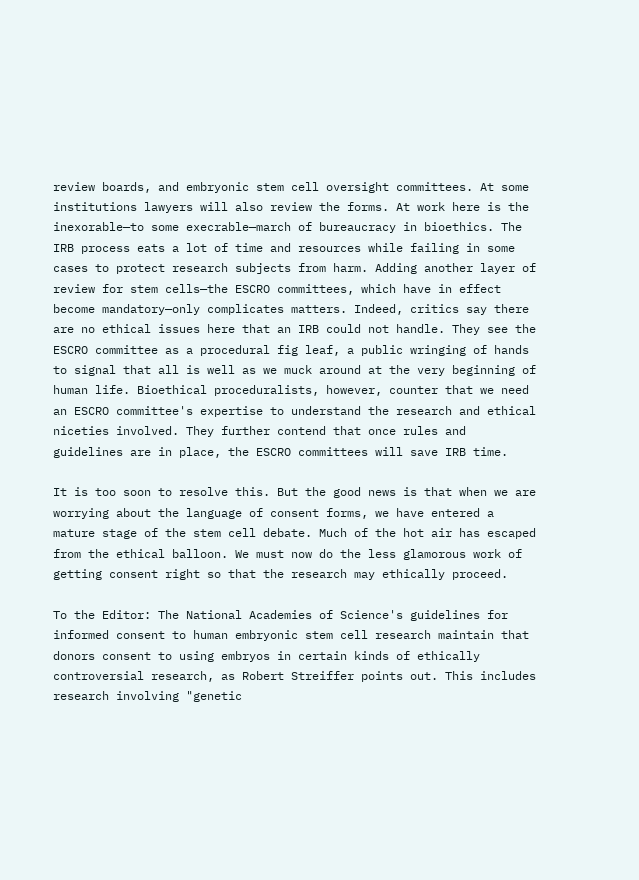review boards, and embryonic stem cell oversight committees. At some institutions lawyers will also review the forms. At work here is the inexorable—to some execrable—march of bureaucracy in bioethics. The IRB process eats a lot of time and resources while failing in some cases to protect research subjects from harm. Adding another layer of review for stem cells—the ESCRO committees, which have in effect become mandatory—only complicates matters. Indeed, critics say there are no ethical issues here that an IRB could not handle. They see the ESCRO committee as a procedural fig leaf, a public wringing of hands to signal that all is well as we muck around at the very beginning of human life. Bioethical proceduralists, however, counter that we need an ESCRO committee's expertise to understand the research and ethical niceties involved. They further contend that once rules and guidelines are in place, the ESCRO committees will save IRB time.

It is too soon to resolve this. But the good news is that when we are worrying about the language of consent forms, we have entered a mature stage of the stem cell debate. Much of the hot air has escaped from the ethical balloon. We must now do the less glamorous work of getting consent right so that the research may ethically proceed.

To the Editor: The National Academies of Science's guidelines for informed consent to human embryonic stem cell research maintain that donors consent to using embryos in certain kinds of ethically controversial research, as Robert Streiffer points out. This includes research involving "genetic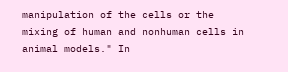manipulation of the cells or the mixing of human and nonhuman cells in animal models." In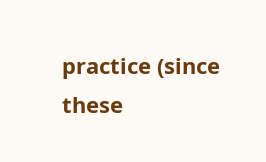practice (since these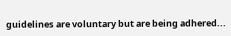guidelines are voluntary but are being adhered...